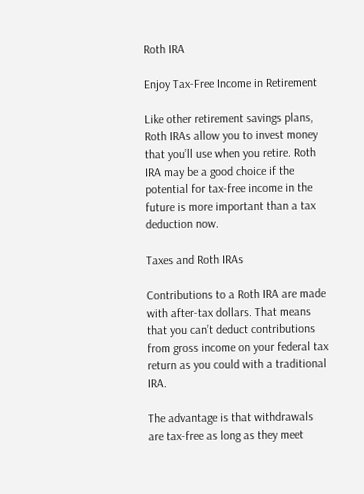Roth IRA

Enjoy Tax-Free Income in Retirement

Like other retirement savings plans, Roth IRAs allow you to invest money that you’ll use when you retire. Roth IRA may be a good choice if the potential for tax-free income in the future is more important than a tax deduction now.

Taxes and Roth IRAs

Contributions to a Roth IRA are made with after-tax dollars. That means that you can’t deduct contributions from gross income on your federal tax return as you could with a traditional IRA.

The advantage is that withdrawals are tax-free as long as they meet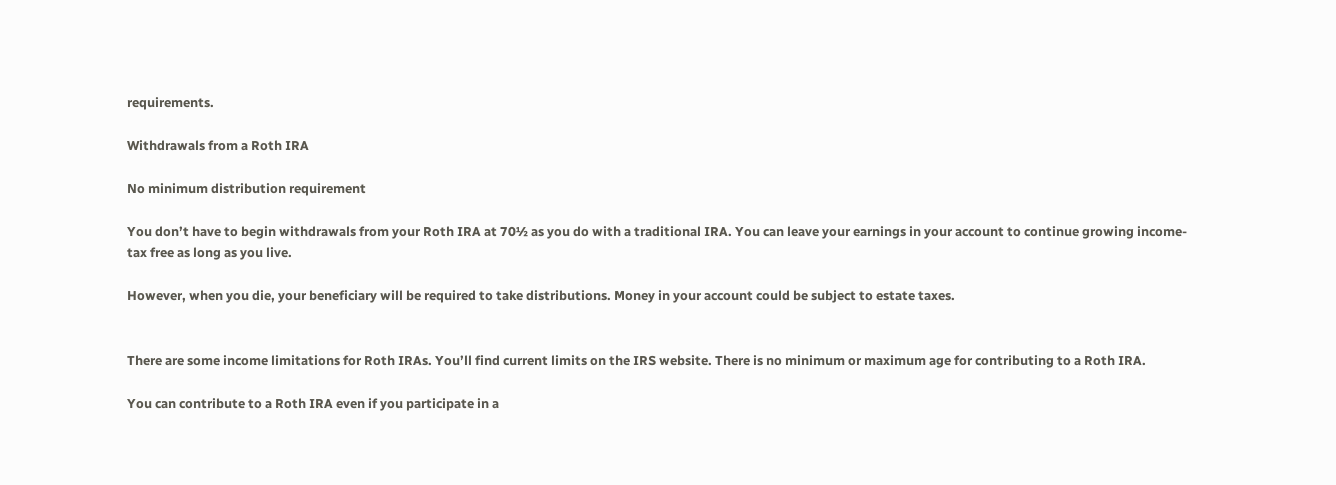requirements.

Withdrawals from a Roth IRA

No minimum distribution requirement

You don’t have to begin withdrawals from your Roth IRA at 70½ as you do with a traditional IRA. You can leave your earnings in your account to continue growing income-tax free as long as you live.

However, when you die, your beneficiary will be required to take distributions. Money in your account could be subject to estate taxes.


There are some income limitations for Roth IRAs. You’ll find current limits on the IRS website. There is no minimum or maximum age for contributing to a Roth IRA.

You can contribute to a Roth IRA even if you participate in a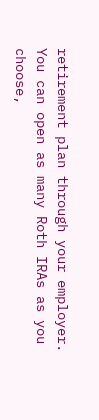retirement plan through your employer. You can open as many Roth IRAs as you choose,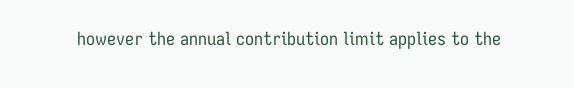however the annual contribution limit applies to the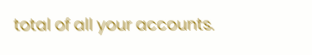total of all your accounts.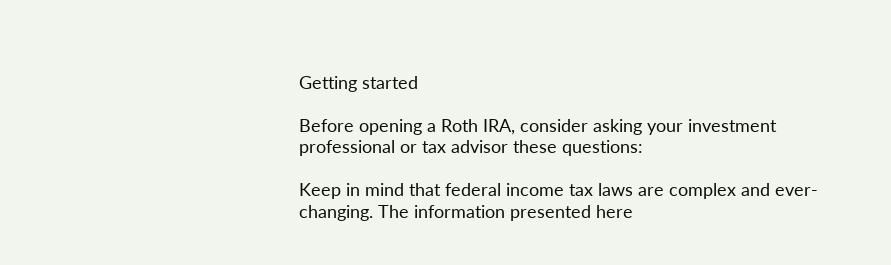Getting started

Before opening a Roth IRA, consider asking your investment professional or tax advisor these questions:

Keep in mind that federal income tax laws are complex and ever-changing. The information presented here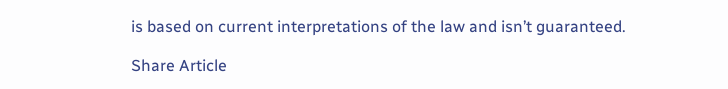is based on current interpretations of the law and isn’t guaranteed.

Share Article